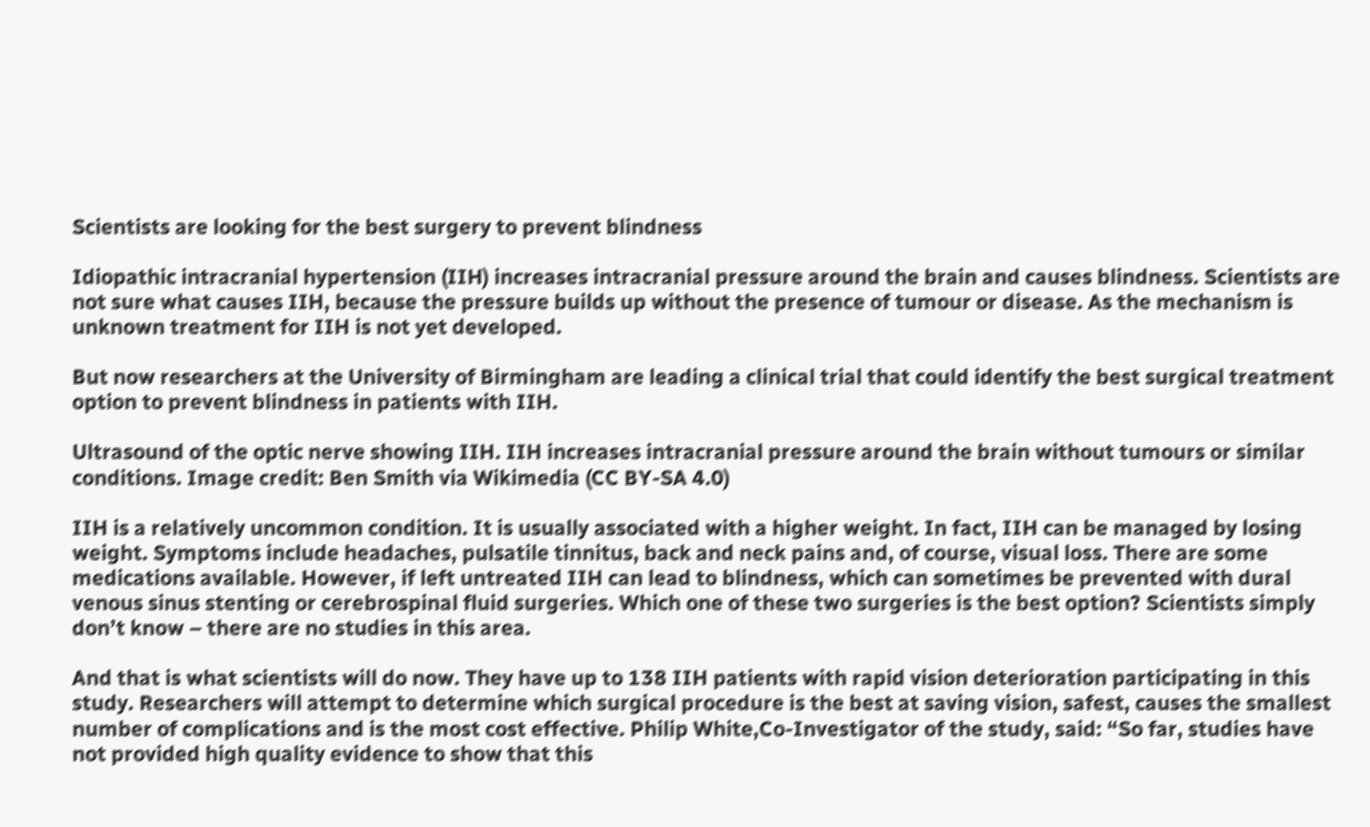Scientists are looking for the best surgery to prevent blindness

Idiopathic intracranial hypertension (IIH) increases intracranial pressure around the brain and causes blindness. Scientists are not sure what causes IIH, because the pressure builds up without the presence of tumour or disease. As the mechanism is unknown treatment for IIH is not yet developed.

But now researchers at the University of Birmingham are leading a clinical trial that could identify the best surgical treatment option to prevent blindness in patients with IIH.

Ultrasound of the optic nerve showing IIH. IIH increases intracranial pressure around the brain without tumours or similar conditions. Image credit: Ben Smith via Wikimedia (CC BY-SA 4.0)

IIH is a relatively uncommon condition. It is usually associated with a higher weight. In fact, IIH can be managed by losing weight. Symptoms include headaches, pulsatile tinnitus, back and neck pains and, of course, visual loss. There are some medications available. However, if left untreated IIH can lead to blindness, which can sometimes be prevented with dural venous sinus stenting or cerebrospinal fluid surgeries. Which one of these two surgeries is the best option? Scientists simply don’t know – there are no studies in this area.

And that is what scientists will do now. They have up to 138 IIH patients with rapid vision deterioration participating in this study. Researchers will attempt to determine which surgical procedure is the best at saving vision, safest, causes the smallest number of complications and is the most cost effective. Philip White,Co-Investigator of the study, said: “So far, studies have not provided high quality evidence to show that this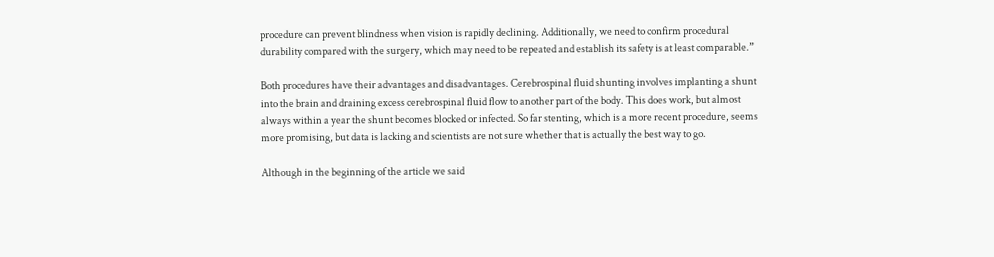procedure can prevent blindness when vision is rapidly declining. Additionally, we need to confirm procedural durability compared with the surgery, which may need to be repeated and establish its safety is at least comparable.”

Both procedures have their advantages and disadvantages. Cerebrospinal fluid shunting involves implanting a shunt into the brain and draining excess cerebrospinal fluid flow to another part of the body. This does work, but almost always within a year the shunt becomes blocked or infected. So far stenting, which is a more recent procedure, seems more promising, but data is lacking and scientists are not sure whether that is actually the best way to go.

Although in the beginning of the article we said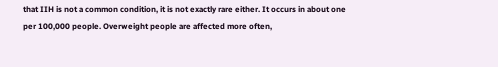that IIH is not a common condition, it is not exactly rare either. It occurs in about one per 100,000 people. Overweight people are affected more often,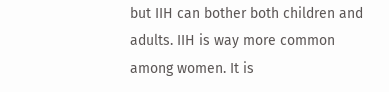but IIH can bother both children and adults. IIH is way more common among women. It is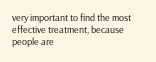very important to find the most effective treatment, because people are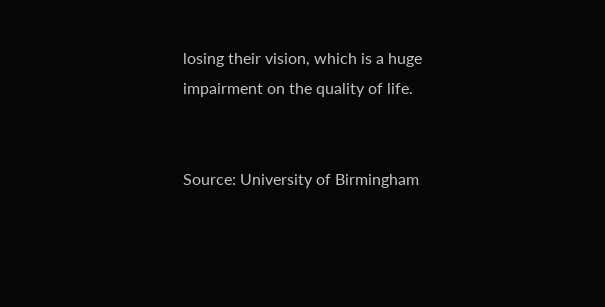losing their vision, which is a huge impairment on the quality of life.


Source: University of Birmingham